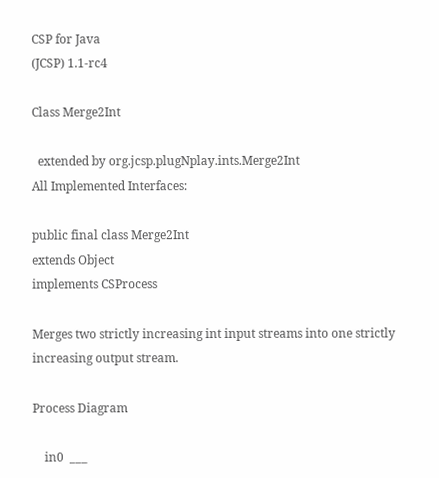CSP for Java
(JCSP) 1.1-rc4

Class Merge2Int

  extended by org.jcsp.plugNplay.ints.Merge2Int
All Implemented Interfaces:

public final class Merge2Int
extends Object
implements CSProcess

Merges two strictly increasing int input streams into one strictly increasing output stream.

Process Diagram

    in0  ___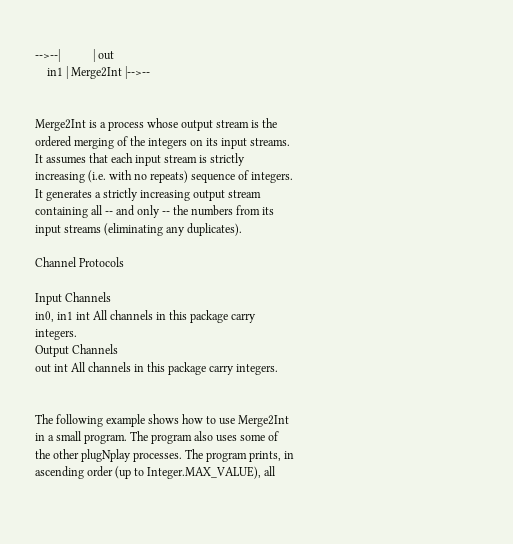-->--|           | out
    in1 | Merge2Int |-->--


Merge2Int is a process whose output stream is the ordered merging of the integers on its input streams. It assumes that each input stream is strictly increasing (i.e. with no repeats) sequence of integers. It generates a strictly increasing output stream containing all -- and only -- the numbers from its input streams (eliminating any duplicates).

Channel Protocols

Input Channels
in0, in1 int All channels in this package carry integers.
Output Channels
out int All channels in this package carry integers.


The following example shows how to use Merge2Int in a small program. The program also uses some of the other plugNplay processes. The program prints, in ascending order (up to Integer.MAX_VALUE), all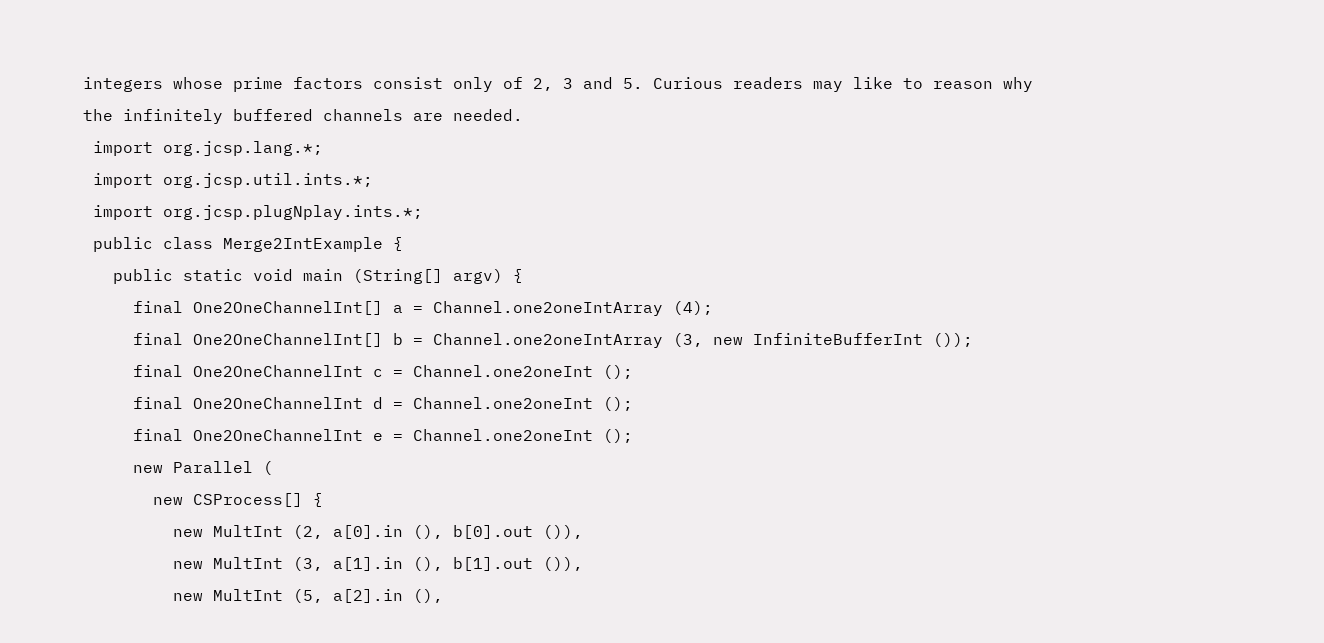integers whose prime factors consist only of 2, 3 and 5. Curious readers may like to reason why the infinitely buffered channels are needed.
 import org.jcsp.lang.*;
 import org.jcsp.util.ints.*;
 import org.jcsp.plugNplay.ints.*;
 public class Merge2IntExample {
   public static void main (String[] argv) {
     final One2OneChannelInt[] a = Channel.one2oneIntArray (4);
     final One2OneChannelInt[] b = Channel.one2oneIntArray (3, new InfiniteBufferInt ());
     final One2OneChannelInt c = Channel.one2oneInt ();
     final One2OneChannelInt d = Channel.one2oneInt ();
     final One2OneChannelInt e = Channel.one2oneInt ();
     new Parallel (
       new CSProcess[] {
         new MultInt (2, a[0].in (), b[0].out ()),
         new MultInt (3, a[1].in (), b[1].out ()),
         new MultInt (5, a[2].in (),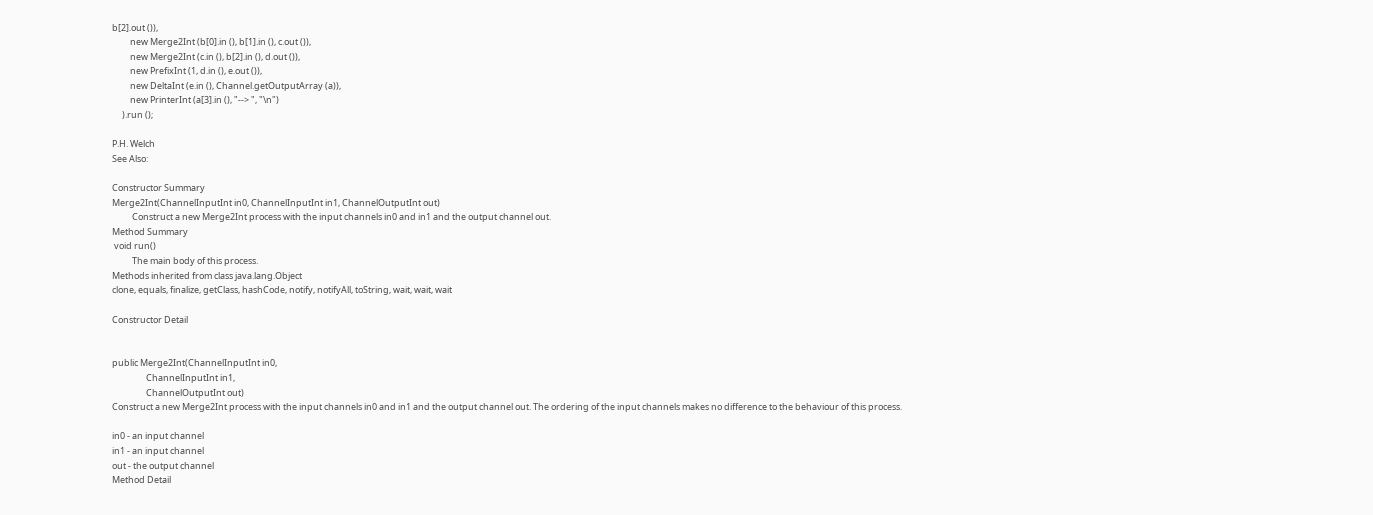b[2].out ()),
         new Merge2Int (b[0].in (), b[1].in (), c.out ()),
         new Merge2Int (c.in (), b[2].in (), d.out ()),
         new PrefixInt (1, d.in (), e.out ()),
         new DeltaInt (e.in (), Channel.getOutputArray (a)),
         new PrinterInt (a[3].in (), "--> ", "\n")
     ).run ();

P.H. Welch
See Also:

Constructor Summary
Merge2Int(ChannelInputInt in0, ChannelInputInt in1, ChannelOutputInt out)
          Construct a new Merge2Int process with the input channels in0 and in1 and the output channel out.
Method Summary
 void run()
          The main body of this process.
Methods inherited from class java.lang.Object
clone, equals, finalize, getClass, hashCode, notify, notifyAll, toString, wait, wait, wait

Constructor Detail


public Merge2Int(ChannelInputInt in0,
                 ChannelInputInt in1,
                 ChannelOutputInt out)
Construct a new Merge2Int process with the input channels in0 and in1 and the output channel out. The ordering of the input channels makes no difference to the behaviour of this process.

in0 - an input channel
in1 - an input channel
out - the output channel
Method Detail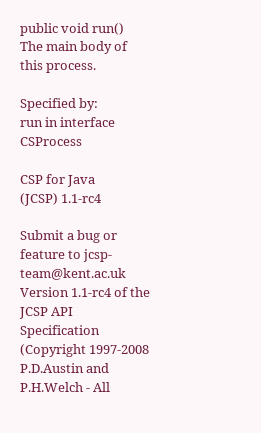public void run()
The main body of this process.

Specified by:
run in interface CSProcess

CSP for Java
(JCSP) 1.1-rc4

Submit a bug or feature to jcsp-team@kent.ac.uk
Version 1.1-rc4 of the JCSP API Specification (Copyright 1997-2008 P.D.Austin and P.H.Welch - All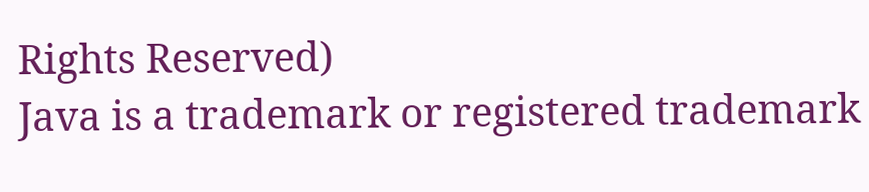Rights Reserved)
Java is a trademark or registered trademark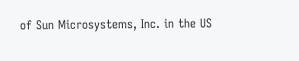of Sun Microsystems, Inc. in the US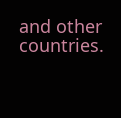and other countries.